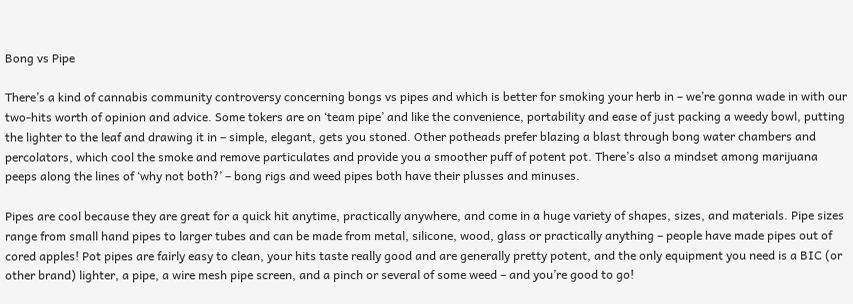Bong vs Pipe

There’s a kind of cannabis community controversy concerning bongs vs pipes and which is better for smoking your herb in – we’re gonna wade in with our two-hits worth of opinion and advice. Some tokers are on ‘team pipe’ and like the convenience, portability and ease of just packing a weedy bowl, putting the lighter to the leaf and drawing it in – simple, elegant, gets you stoned. Other potheads prefer blazing a blast through bong water chambers and percolators, which cool the smoke and remove particulates and provide you a smoother puff of potent pot. There’s also a mindset among marijuana peeps along the lines of ‘why not both?’ – bong rigs and weed pipes both have their plusses and minuses.

Pipes are cool because they are great for a quick hit anytime, practically anywhere, and come in a huge variety of shapes, sizes, and materials. Pipe sizes range from small hand pipes to larger tubes and can be made from metal, silicone, wood, glass or practically anything – people have made pipes out of cored apples! Pot pipes are fairly easy to clean, your hits taste really good and are generally pretty potent, and the only equipment you need is a BIC (or other brand) lighter, a pipe, a wire mesh pipe screen, and a pinch or several of some weed – and you’re good to go!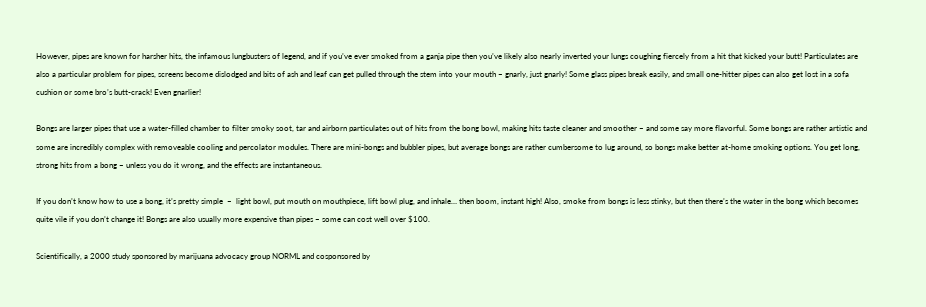However, pipes are known for harsher hits, the infamous lungbusters of legend, and if you’ve ever smoked from a ganja pipe then you’ve likely also nearly inverted your lungs coughing fiercely from a hit that kicked your butt! Particulates are also a particular problem for pipes, screens become dislodged and bits of ash and leaf can get pulled through the stem into your mouth – gnarly, just gnarly! Some glass pipes break easily, and small one-hitter pipes can also get lost in a sofa cushion or some bro’s butt-crack! Even gnarlier!

Bongs are larger pipes that use a water-filled chamber to filter smoky soot, tar and airborn particulates out of hits from the bong bowl, making hits taste cleaner and smoother – and some say more flavorful. Some bongs are rather artistic and some are incredibly complex with removeable cooling and percolator modules. There are mini-bongs and bubbler pipes, but average bongs are rather cumbersome to lug around, so bongs make better at-home smoking options. You get long, strong hits from a bong – unless you do it wrong, and the effects are instantaneous.

If you don’t know how to use a bong, it’s pretty simple  –  light bowl, put mouth on mouthpiece, lift bowl plug, and inhale… then boom, instant high! Also, smoke from bongs is less stinky, but then there’s the water in the bong which becomes quite vile if you don’t change it! Bongs are also usually more expensive than pipes – some can cost well over $100.

Scientifically, a 2000 study sponsored by marijuana advocacy group NORML and cosponsored by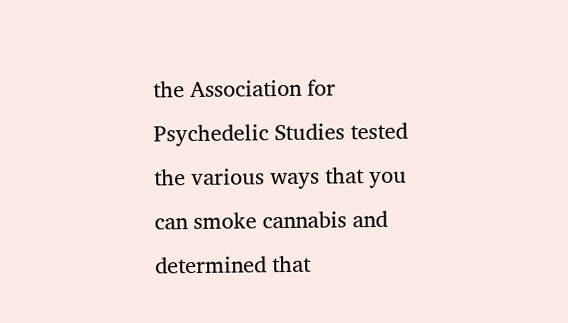the Association for Psychedelic Studies tested the various ways that you can smoke cannabis and determined that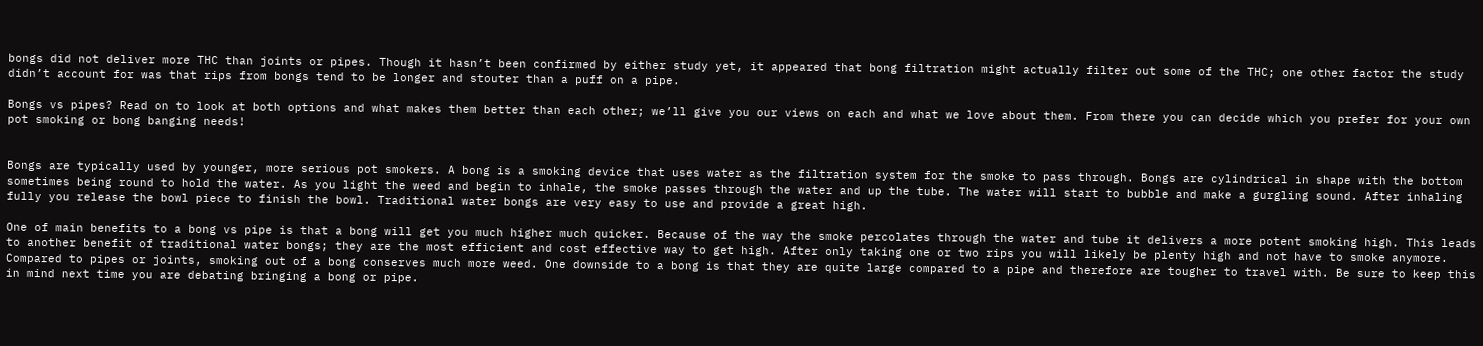bongs did not deliver more THC than joints or pipes. Though it hasn’t been confirmed by either study yet, it appeared that bong filtration might actually filter out some of the THC; one other factor the study didn’t account for was that rips from bongs tend to be longer and stouter than a puff on a pipe.

Bongs vs pipes? Read on to look at both options and what makes them better than each other; we’ll give you our views on each and what we love about them. From there you can decide which you prefer for your own pot smoking or bong banging needs!


Bongs are typically used by younger, more serious pot smokers. A bong is a smoking device that uses water as the filtration system for the smoke to pass through. Bongs are cylindrical in shape with the bottom sometimes being round to hold the water. As you light the weed and begin to inhale, the smoke passes through the water and up the tube. The water will start to bubble and make a gurgling sound. After inhaling fully you release the bowl piece to finish the bowl. Traditional water bongs are very easy to use and provide a great high.

One of main benefits to a bong vs pipe is that a bong will get you much higher much quicker. Because of the way the smoke percolates through the water and tube it delivers a more potent smoking high. This leads to another benefit of traditional water bongs; they are the most efficient and cost effective way to get high. After only taking one or two rips you will likely be plenty high and not have to smoke anymore. Compared to pipes or joints, smoking out of a bong conserves much more weed. One downside to a bong is that they are quite large compared to a pipe and therefore are tougher to travel with. Be sure to keep this in mind next time you are debating bringing a bong or pipe.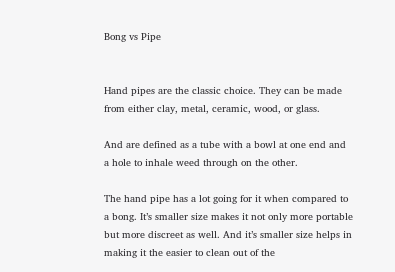Bong vs Pipe


Hand pipes are the classic choice. They can be made from either clay, metal, ceramic, wood, or glass.

And are defined as a tube with a bowl at one end and a hole to inhale weed through on the other.

The hand pipe has a lot going for it when compared to a bong. It’s smaller size makes it not only more portable but more discreet as well. And it’s smaller size helps in making it the easier to clean out of the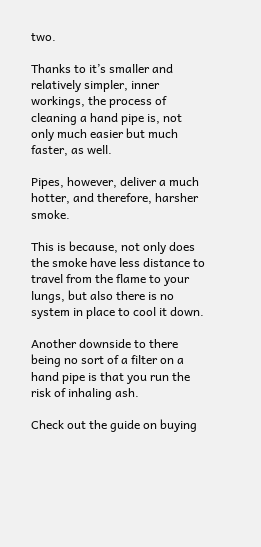two.

Thanks to it’s smaller and relatively simpler, inner workings, the process of cleaning a hand pipe is, not only much easier but much faster, as well.

Pipes, however, deliver a much hotter, and therefore, harsher smoke.

This is because, not only does the smoke have less distance to travel from the flame to your lungs, but also there is no system in place to cool it down.

Another downside to there being no sort of a filter on a hand pipe is that you run the risk of inhaling ash.

Check out the guide on buying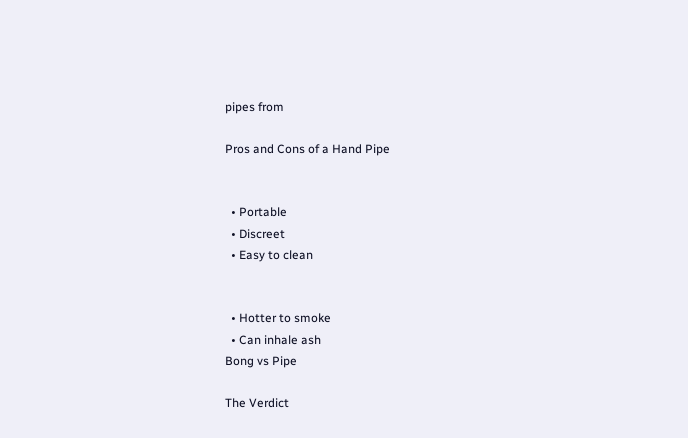pipes from

Pros and Cons of a Hand Pipe


  • Portable
  • Discreet
  • Easy to clean


  • Hotter to smoke
  • Can inhale ash
Bong vs Pipe

The Verdict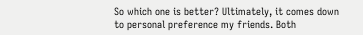So which one is better? Ultimately, it comes down to personal preference my friends. Both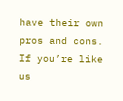have their own pros and cons. If you’re like us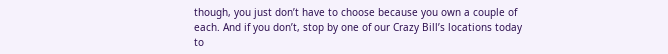though, you just don’t have to choose because you own a couple of each. And if you don’t, stop by one of our Crazy Bill’s locations today to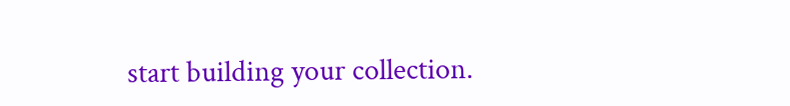start building your collection.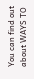You can find out about WAYS TO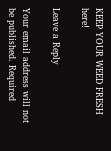KEEP YOUR WEED FRESH here!

Leave a Reply

Your email address will not be published. Required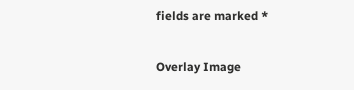fields are marked *

Overlay Image